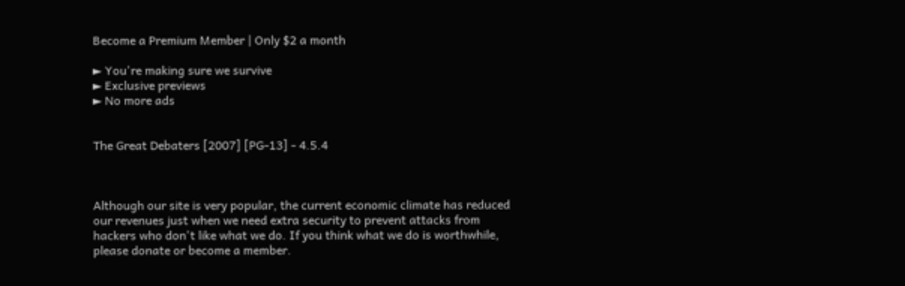Become a Premium Member | Only $2 a month

► You're making sure we survive
► Exclusive previews
► No more ads


The Great Debaters [2007] [PG-13] - 4.5.4



Although our site is very popular, the current economic climate has reduced our revenues just when we need extra security to prevent attacks from hackers who don't like what we do. If you think what we do is worthwhile, please donate or become a member.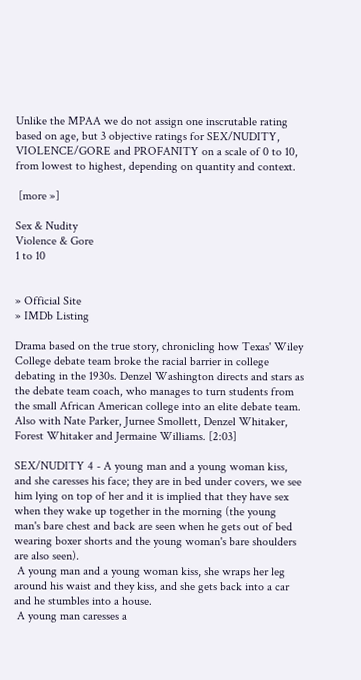Unlike the MPAA we do not assign one inscrutable rating based on age, but 3 objective ratings for SEX/NUDITY, VIOLENCE/GORE and PROFANITY on a scale of 0 to 10, from lowest to highest, depending on quantity and context.

 [more »]

Sex & Nudity
Violence & Gore
1 to 10


» Official Site
» IMDb Listing

Drama based on the true story, chronicling how Texas' Wiley College debate team broke the racial barrier in college debating in the 1930s. Denzel Washington directs and stars as the debate team coach, who manages to turn students from the small African American college into an elite debate team. Also with Nate Parker, Jurnee Smollett, Denzel Whitaker, Forest Whitaker and Jermaine Williams. [2:03]

SEX/NUDITY 4 - A young man and a young woman kiss, and she caresses his face; they are in bed under covers, we see him lying on top of her and it is implied that they have sex when they wake up together in the morning (the young man's bare chest and back are seen when he gets out of bed wearing boxer shorts and the young woman's bare shoulders are also seen).
 A young man and a young woman kiss, she wraps her leg around his waist and they kiss, and she gets back into a car and he stumbles into a house.
 A young man caresses a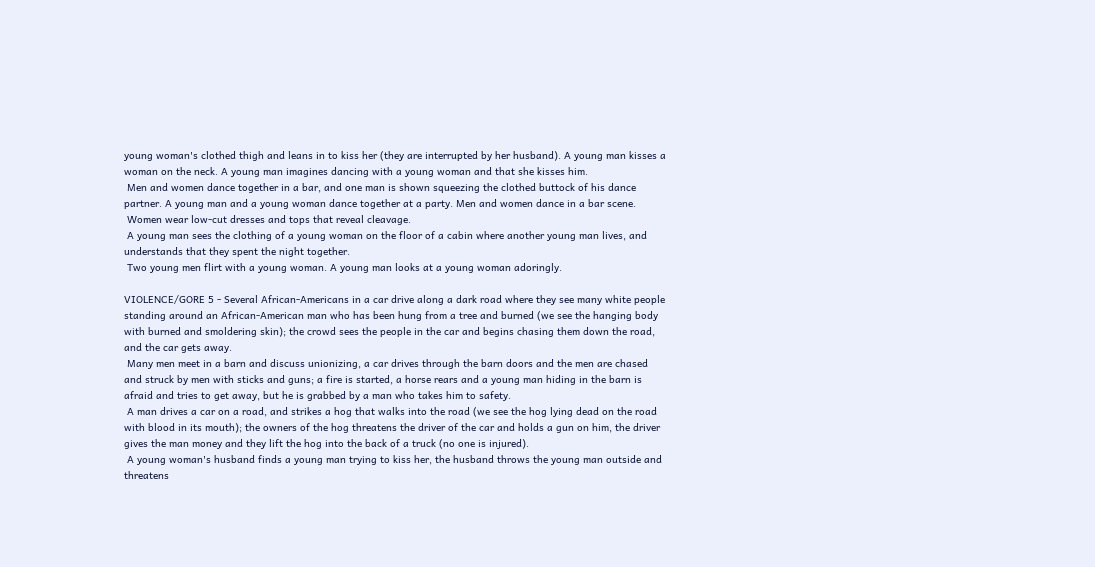young woman's clothed thigh and leans in to kiss her (they are interrupted by her husband). A young man kisses a woman on the neck. A young man imagines dancing with a young woman and that she kisses him.
 Men and women dance together in a bar, and one man is shown squeezing the clothed buttock of his dance partner. A young man and a young woman dance together at a party. Men and women dance in a bar scene.
 Women wear low-cut dresses and tops that reveal cleavage.
 A young man sees the clothing of a young woman on the floor of a cabin where another young man lives, and understands that they spent the night together.
 Two young men flirt with a young woman. A young man looks at a young woman adoringly.

VIOLENCE/GORE 5 - Several African-Americans in a car drive along a dark road where they see many white people standing around an African-American man who has been hung from a tree and burned (we see the hanging body with burned and smoldering skin); the crowd sees the people in the car and begins chasing them down the road, and the car gets away.
 Many men meet in a barn and discuss unionizing, a car drives through the barn doors and the men are chased and struck by men with sticks and guns; a fire is started, a horse rears and a young man hiding in the barn is afraid and tries to get away, but he is grabbed by a man who takes him to safety.
 A man drives a car on a road, and strikes a hog that walks into the road (we see the hog lying dead on the road with blood in its mouth); the owners of the hog threatens the driver of the car and holds a gun on him, the driver gives the man money and they lift the hog into the back of a truck (no one is injured).
 A young woman's husband finds a young man trying to kiss her, the husband throws the young man outside and threatens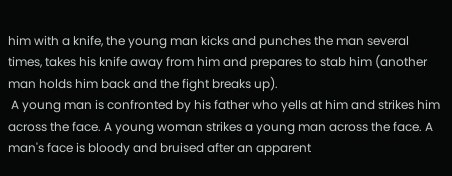him with a knife, the young man kicks and punches the man several times, takes his knife away from him and prepares to stab him (another man holds him back and the fight breaks up).
 A young man is confronted by his father who yells at him and strikes him across the face. A young woman strikes a young man across the face. A man's face is bloody and bruised after an apparent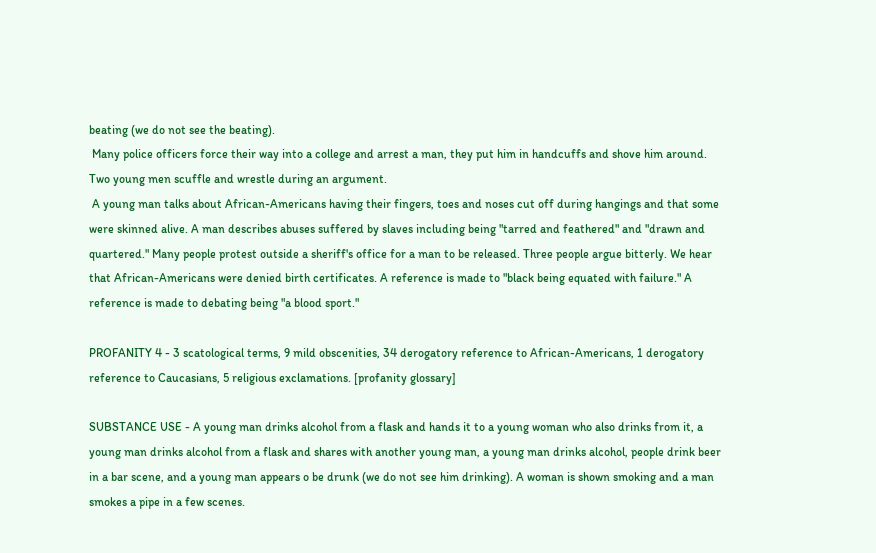beating (we do not see the beating).
 Many police officers force their way into a college and arrest a man, they put him in handcuffs and shove him around. Two young men scuffle and wrestle during an argument.
 A young man talks about African-Americans having their fingers, toes and noses cut off during hangings and that some were skinned alive. A man describes abuses suffered by slaves including being "tarred and feathered" and "drawn and quartered." Many people protest outside a sheriff's office for a man to be released. Three people argue bitterly. We hear that African-Americans were denied birth certificates. A reference is made to "black being equated with failure." A reference is made to debating being "a blood sport."

PROFANITY 4 - 3 scatological terms, 9 mild obscenities, 34 derogatory reference to African-Americans, 1 derogatory reference to Caucasians, 5 religious exclamations. [profanity glossary]

SUBSTANCE USE - A young man drinks alcohol from a flask and hands it to a young woman who also drinks from it, a young man drinks alcohol from a flask and shares with another young man, a young man drinks alcohol, people drink beer in a bar scene, and a young man appears o be drunk (we do not see him drinking). A woman is shown smoking and a man smokes a pipe in a few scenes.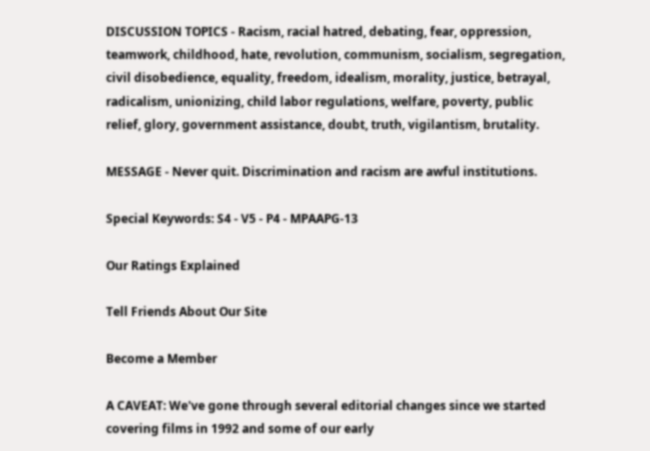DISCUSSION TOPICS - Racism, racial hatred, debating, fear, oppression, teamwork, childhood, hate, revolution, communism, socialism, segregation, civil disobedience, equality, freedom, idealism, morality, justice, betrayal, radicalism, unionizing, child labor regulations, welfare, poverty, public relief, glory, government assistance, doubt, truth, vigilantism, brutality.

MESSAGE - Never quit. Discrimination and racism are awful institutions.

Special Keywords: S4 - V5 - P4 - MPAAPG-13

Our Ratings Explained

Tell Friends About Our Site

Become a Member

A CAVEAT: We've gone through several editorial changes since we started covering films in 1992 and some of our early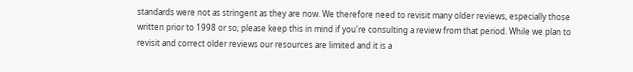standards were not as stringent as they are now. We therefore need to revisit many older reviews, especially those written prior to 1998 or so; please keep this in mind if you're consulting a review from that period. While we plan to revisit and correct older reviews our resources are limited and it is a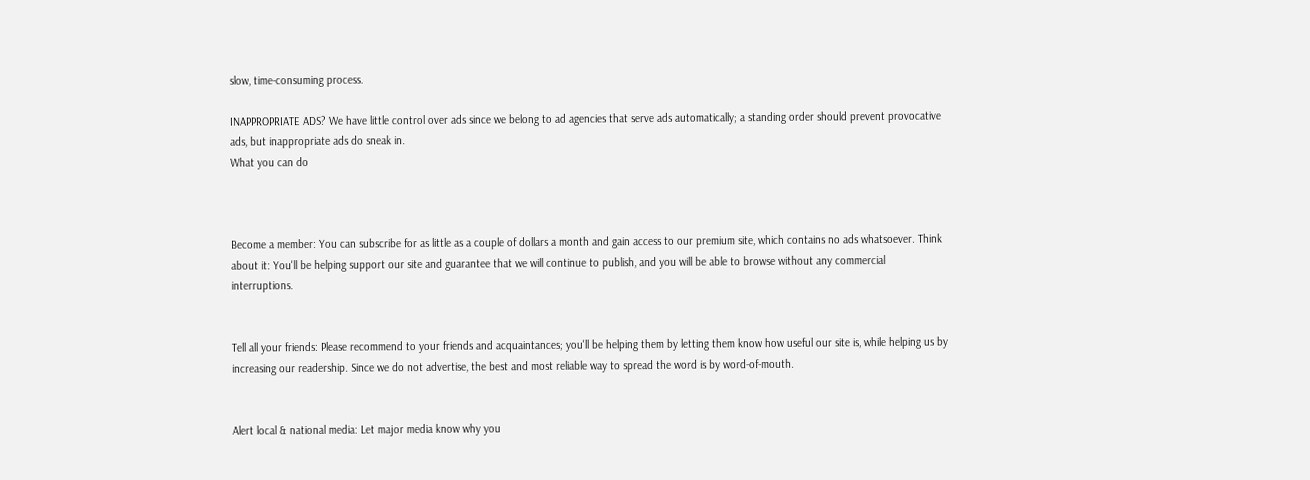slow, time-consuming process.

INAPPROPRIATE ADS? We have little control over ads since we belong to ad agencies that serve ads automatically; a standing order should prevent provocative ads, but inappropriate ads do sneak in.
What you can do



Become a member: You can subscribe for as little as a couple of dollars a month and gain access to our premium site, which contains no ads whatsoever. Think about it: You'll be helping support our site and guarantee that we will continue to publish, and you will be able to browse without any commercial interruptions.


Tell all your friends: Please recommend to your friends and acquaintances; you'll be helping them by letting them know how useful our site is, while helping us by increasing our readership. Since we do not advertise, the best and most reliable way to spread the word is by word-of-mouth.


Alert local & national media: Let major media know why you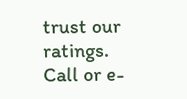trust our ratings. Call or e-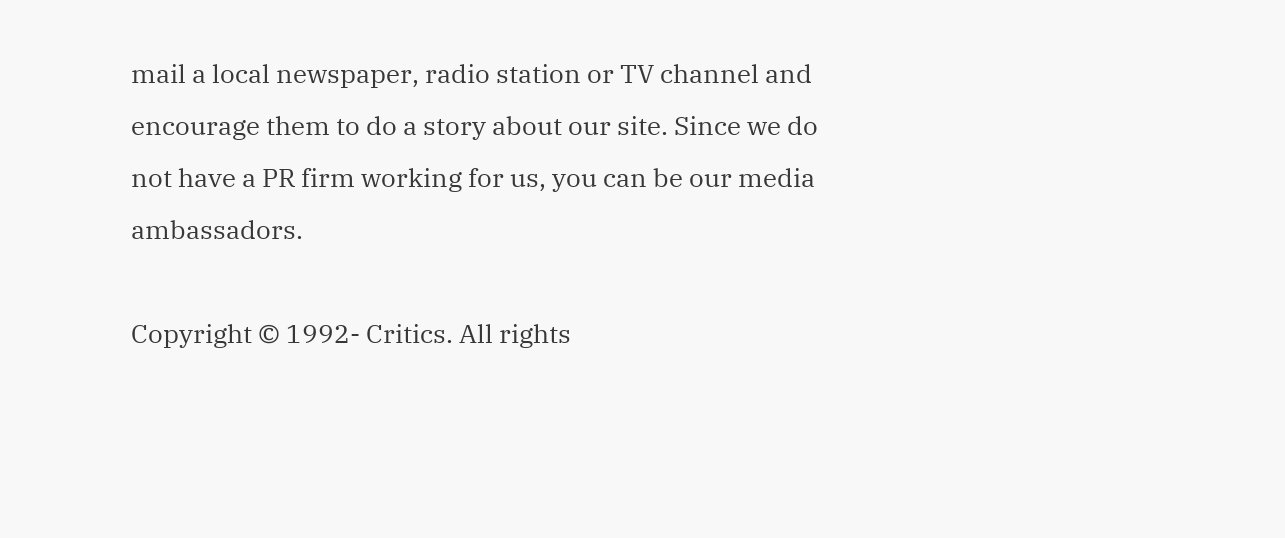mail a local newspaper, radio station or TV channel and encourage them to do a story about our site. Since we do not have a PR firm working for us, you can be our media ambassadors.

Copyright © 1992- Critics. All rights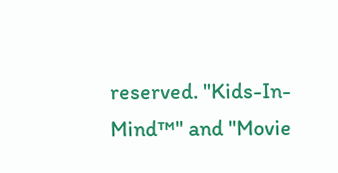reserved. "Kids-In-Mind™" and "Movie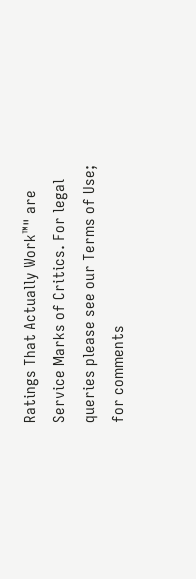Ratings That Actually Work™" are Service Marks of Critics. For legal queries please see our Terms of Use; for comments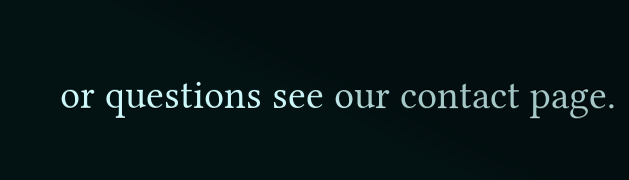or questions see our contact page.